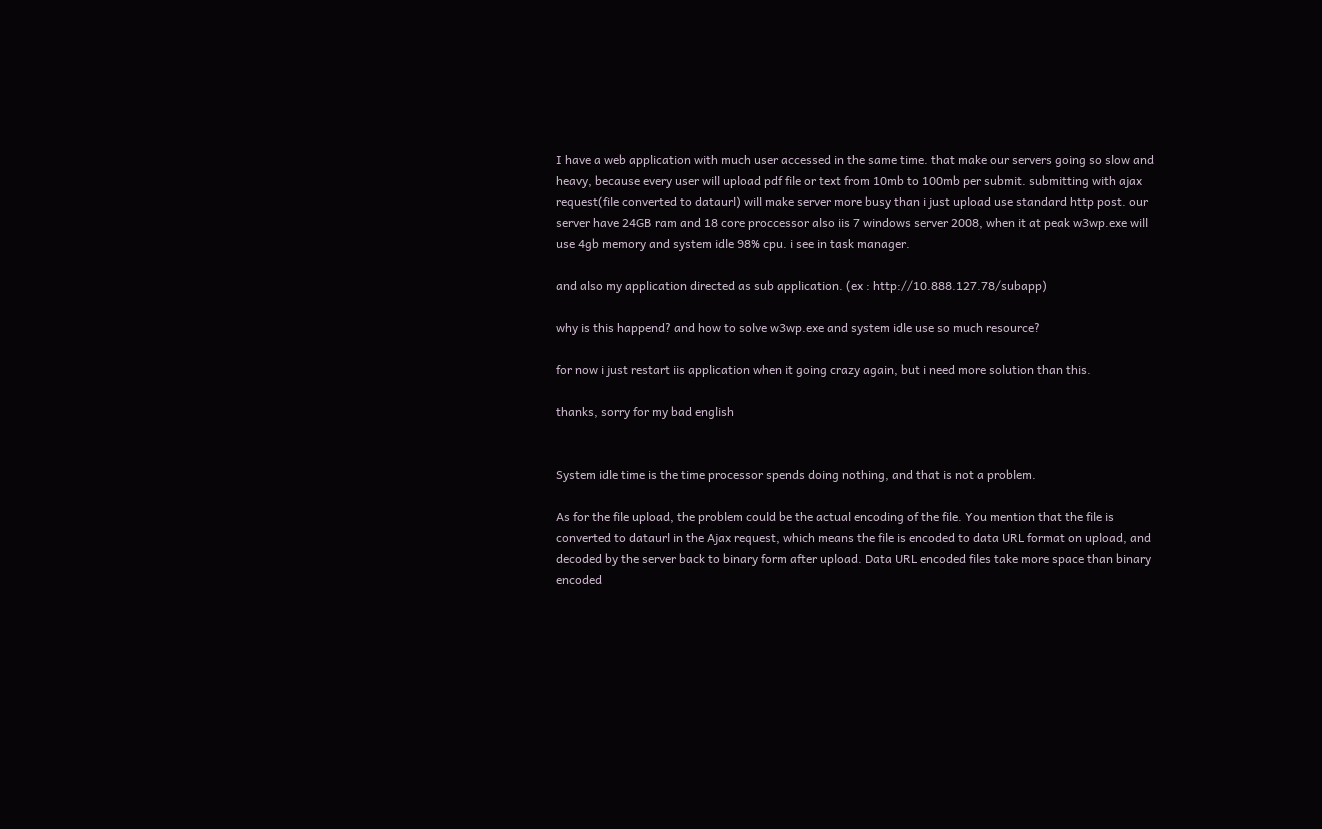I have a web application with much user accessed in the same time. that make our servers going so slow and heavy, because every user will upload pdf file or text from 10mb to 100mb per submit. submitting with ajax request(file converted to dataurl) will make server more busy than i just upload use standard http post. our server have 24GB ram and 18 core proccessor also iis 7 windows server 2008, when it at peak w3wp.exe will use 4gb memory and system idle 98% cpu. i see in task manager.

and also my application directed as sub application. (ex : http://10.888.127.78/subapp)

why is this happend? and how to solve w3wp.exe and system idle use so much resource?

for now i just restart iis application when it going crazy again, but i need more solution than this.

thanks, sorry for my bad english


System idle time is the time processor spends doing nothing, and that is not a problem.

As for the file upload, the problem could be the actual encoding of the file. You mention that the file is converted to dataurl in the Ajax request, which means the file is encoded to data URL format on upload, and decoded by the server back to binary form after upload. Data URL encoded files take more space than binary encoded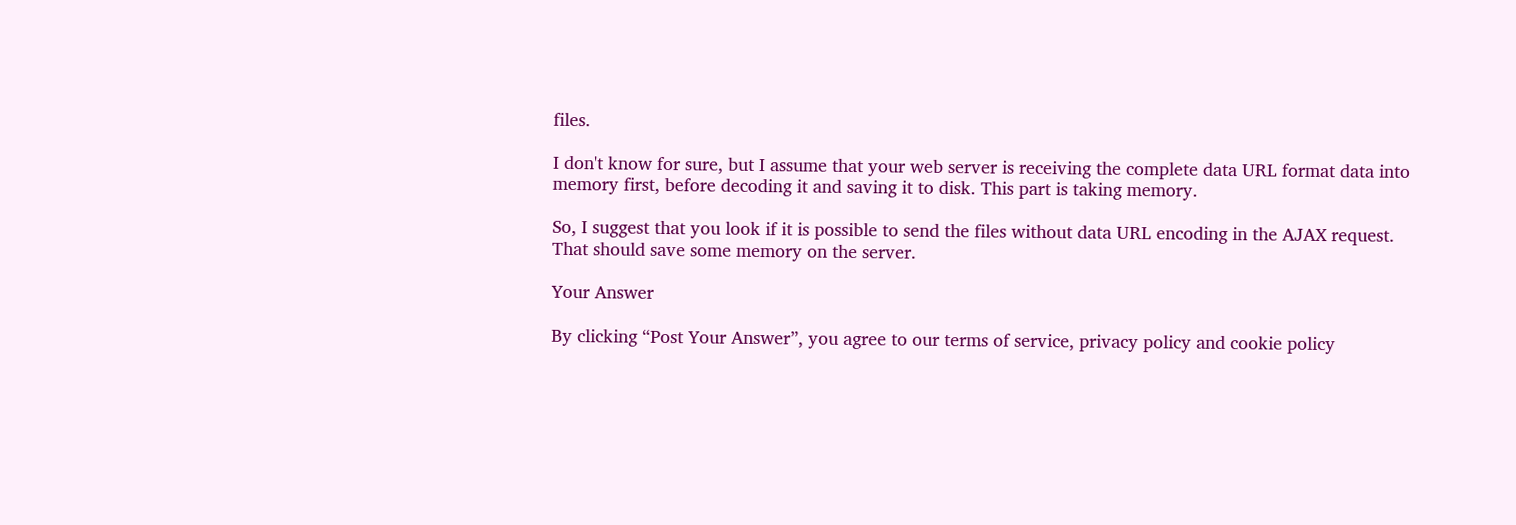files.

I don't know for sure, but I assume that your web server is receiving the complete data URL format data into memory first, before decoding it and saving it to disk. This part is taking memory.

So, I suggest that you look if it is possible to send the files without data URL encoding in the AJAX request. That should save some memory on the server.

Your Answer

By clicking “Post Your Answer”, you agree to our terms of service, privacy policy and cookie policy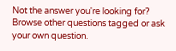Not the answer you're looking for? Browse other questions tagged or ask your own question.